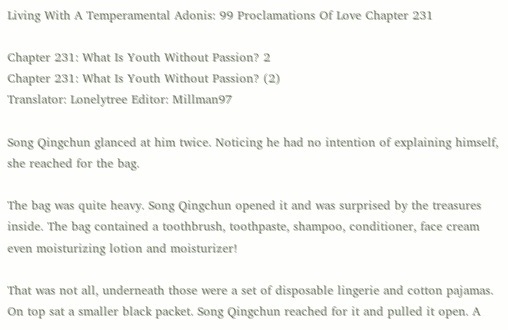Living With A Temperamental Adonis: 99 Proclamations Of Love Chapter 231

Chapter 231: What Is Youth Without Passion? 2
Chapter 231: What Is Youth Without Passion? (2)
Translator: Lonelytree Editor: Millman97

Song Qingchun glanced at him twice. Noticing he had no intention of explaining himself, she reached for the bag.

The bag was quite heavy. Song Qingchun opened it and was surprised by the treasures inside. The bag contained a toothbrush, toothpaste, shampoo, conditioner, face cream even moisturizing lotion and moisturizer!

That was not all, underneath those were a set of disposable lingerie and cotton pajamas. On top sat a smaller black packet. Song Qingchun reached for it and pulled it open. A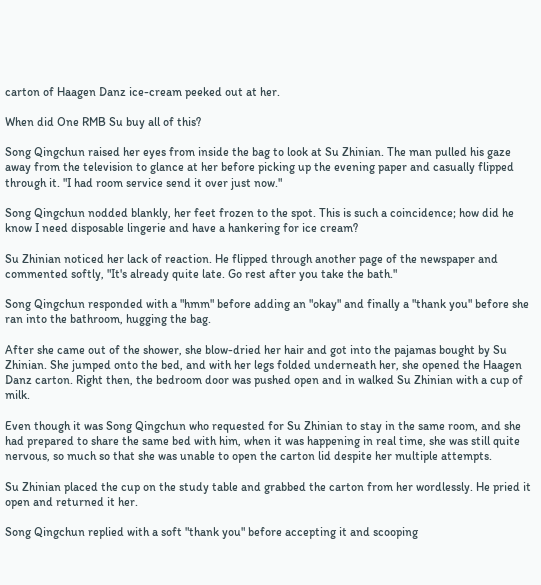carton of Haagen Danz ice-cream peeked out at her.

When did One RMB Su buy all of this?

Song Qingchun raised her eyes from inside the bag to look at Su Zhinian. The man pulled his gaze away from the television to glance at her before picking up the evening paper and casually flipped through it. "I had room service send it over just now."

Song Qingchun nodded blankly, her feet frozen to the spot. This is such a coincidence; how did he know I need disposable lingerie and have a hankering for ice cream?

Su Zhinian noticed her lack of reaction. He flipped through another page of the newspaper and commented softly, "It's already quite late. Go rest after you take the bath."

Song Qingchun responded with a "hmm" before adding an "okay" and finally a "thank you" before she ran into the bathroom, hugging the bag.

After she came out of the shower, she blow-dried her hair and got into the pajamas bought by Su Zhinian. She jumped onto the bed, and with her legs folded underneath her, she opened the Haagen Danz carton. Right then, the bedroom door was pushed open and in walked Su Zhinian with a cup of milk.

Even though it was Song Qingchun who requested for Su Zhinian to stay in the same room, and she had prepared to share the same bed with him, when it was happening in real time, she was still quite nervous, so much so that she was unable to open the carton lid despite her multiple attempts.

Su Zhinian placed the cup on the study table and grabbed the carton from her wordlessly. He pried it open and returned it her.

Song Qingchun replied with a soft "thank you" before accepting it and scooping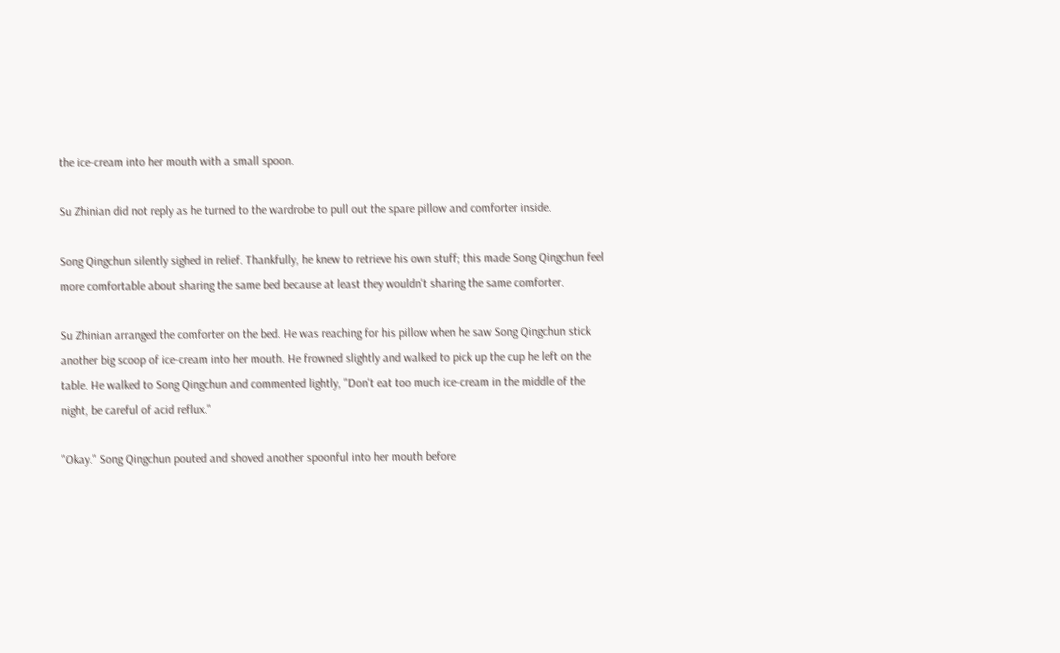the ice-cream into her mouth with a small spoon.

Su Zhinian did not reply as he turned to the wardrobe to pull out the spare pillow and comforter inside.

Song Qingchun silently sighed in relief. Thankfully, he knew to retrieve his own stuff; this made Song Qingchun feel more comfortable about sharing the same bed because at least they wouldn't sharing the same comforter.

Su Zhinian arranged the comforter on the bed. He was reaching for his pillow when he saw Song Qingchun stick another big scoop of ice-cream into her mouth. He frowned slightly and walked to pick up the cup he left on the table. He walked to Song Qingchun and commented lightly, "Don't eat too much ice-cream in the middle of the night, be careful of acid reflux."

"Okay." Song Qingchun pouted and shoved another spoonful into her mouth before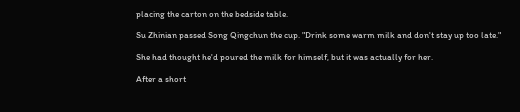placing the carton on the bedside table.

Su Zhinian passed Song Qingchun the cup. "Drink some warm milk and don't stay up too late."

She had thought he'd poured the milk for himself, but it was actually for her.

After a short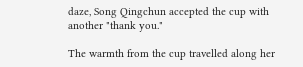daze, Song Qingchun accepted the cup with another "thank you."

The warmth from the cup travelled along her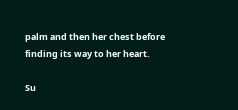palm and then her chest before finding its way to her heart.

Su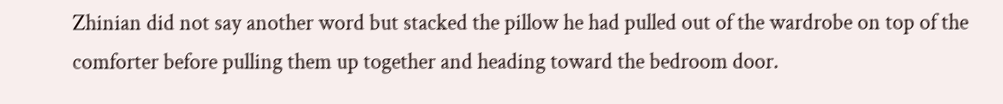Zhinian did not say another word but stacked the pillow he had pulled out of the wardrobe on top of the comforter before pulling them up together and heading toward the bedroom door.